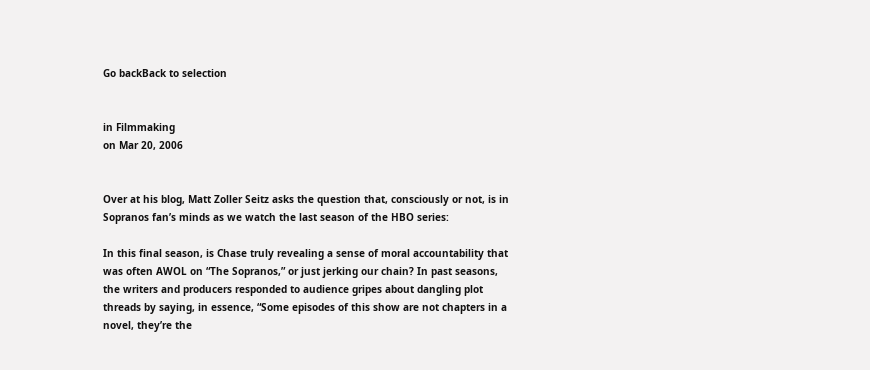Go backBack to selection


in Filmmaking
on Mar 20, 2006


Over at his blog, Matt Zoller Seitz asks the question that, consciously or not, is in Sopranos fan’s minds as we watch the last season of the HBO series:

In this final season, is Chase truly revealing a sense of moral accountability that was often AWOL on “The Sopranos,” or just jerking our chain? In past seasons, the writers and producers responded to audience gripes about dangling plot threads by saying, in essence, “Some episodes of this show are not chapters in a novel, they’re the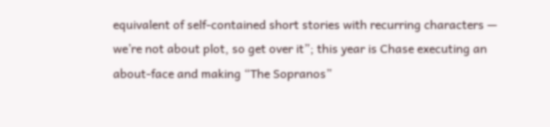equivalent of self-contained short stories with recurring characters — we’re not about plot, so get over it”; this year is Chase executing an about-face and making “The Sopranos”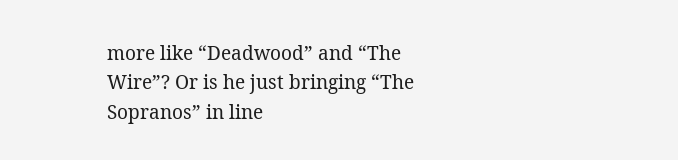more like “Deadwood” and “The Wire”? Or is he just bringing “The Sopranos” in line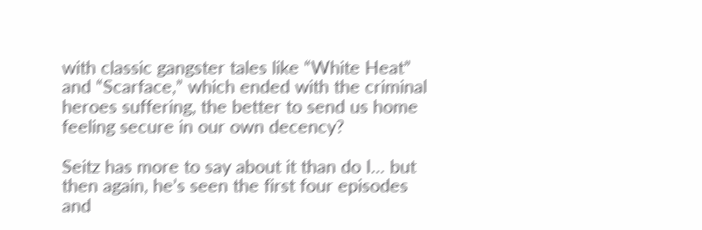with classic gangster tales like “White Heat” and “Scarface,” which ended with the criminal heroes suffering, the better to send us home feeling secure in our own decency?

Seitz has more to say about it than do I… but then again, he’s seen the first four episodes and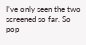I’ve only seen the two screened so far. So pop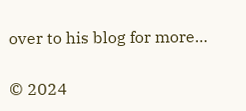over to his blog for more…

© 2024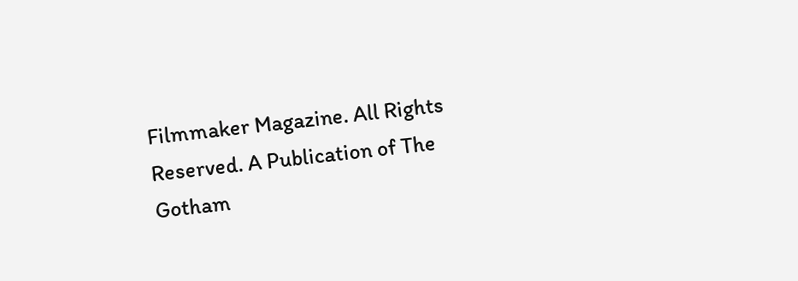Filmmaker Magazine. All Rights Reserved. A Publication of The Gotham